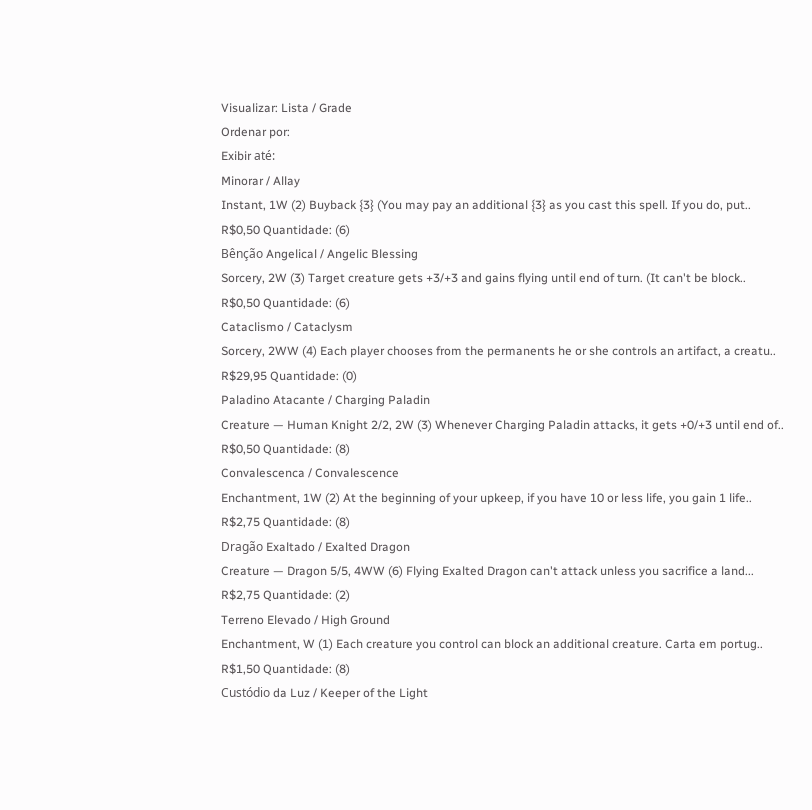Visualizar: Lista / Grade
Ordenar por:
Exibir até:
Minorar / Allay
Instant, 1W (2) Buyback {3} (You may pay an additional {3} as you cast this spell. If you do, put..
R$0,50 Quantidade: (6)
Bênção Angelical / Angelic Blessing
Sorcery, 2W (3) Target creature gets +3/+3 and gains flying until end of turn. (It can't be block..
R$0,50 Quantidade: (6)
Cataclismo / Cataclysm
Sorcery, 2WW (4) Each player chooses from the permanents he or she controls an artifact, a creatu..
R$29,95 Quantidade: (0)
Paladino Atacante / Charging Paladin
Creature — Human Knight 2/2, 2W (3) Whenever Charging Paladin attacks, it gets +0/+3 until end of..
R$0,50 Quantidade: (8)
Convalescenca / Convalescence
Enchantment, 1W (2) At the beginning of your upkeep, if you have 10 or less life, you gain 1 life..
R$2,75 Quantidade: (8)
Dragão Exaltado / Exalted Dragon
Creature — Dragon 5/5, 4WW (6) Flying Exalted Dragon can't attack unless you sacrifice a land...
R$2,75 Quantidade: (2)
Terreno Elevado / High Ground
Enchantment, W (1) Each creature you control can block an additional creature. Carta em portug..
R$1,50 Quantidade: (8)
Custódio da Luz / Keeper of the Light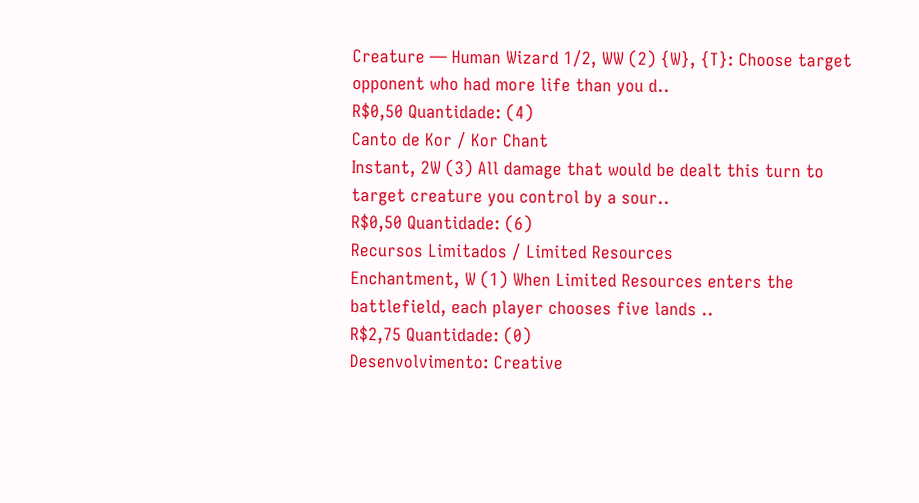Creature — Human Wizard 1/2, WW (2) {W}, {T}: Choose target opponent who had more life than you d..
R$0,50 Quantidade: (4)
Canto de Kor / Kor Chant
Instant, 2W (3) All damage that would be dealt this turn to target creature you control by a sour..
R$0,50 Quantidade: (6)
Recursos Limitados / Limited Resources
Enchantment, W (1) When Limited Resources enters the battlefield, each player chooses five lands ..
R$2,75 Quantidade: (0)
Desenvolvimento: Creative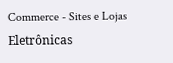Commerce - Sites e Lojas Eletrônicas